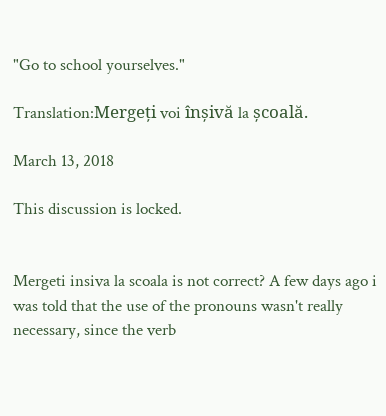"Go to school yourselves."

Translation:Mergeți voi înșivă la școală.

March 13, 2018

This discussion is locked.


Mergeti insiva la scoala is not correct? A few days ago i was told that the use of the pronouns wasn't really necessary, since the verb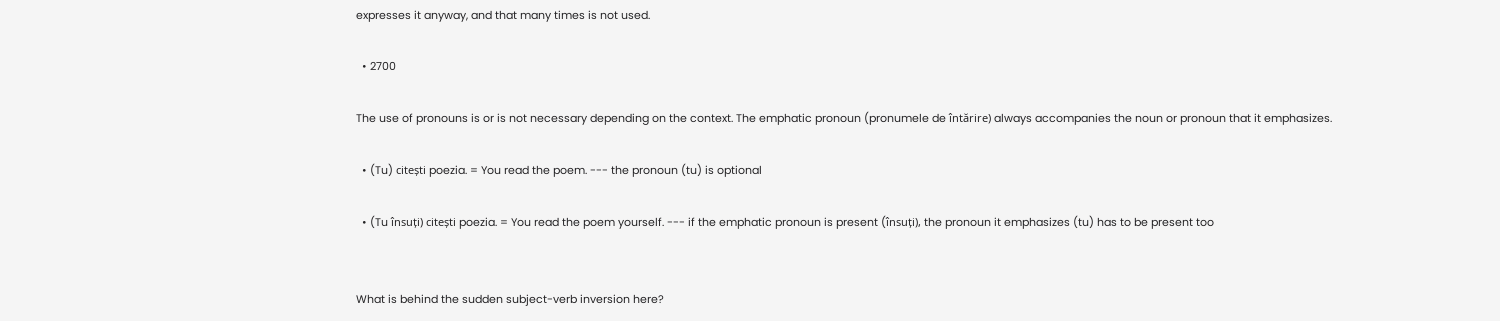expresses it anyway, and that many times is not used.

  • 2700

The use of pronouns is or is not necessary depending on the context. The emphatic pronoun (pronumele de întărire) always accompanies the noun or pronoun that it emphasizes.

  • (Tu) citești poezia. = You read the poem. --- the pronoun (tu) is optional

  • (Tu însuți) citești poezia. = You read the poem yourself. --- if the emphatic pronoun is present (însuți), the pronoun it emphasizes (tu) has to be present too


What is behind the sudden subject-verb inversion here?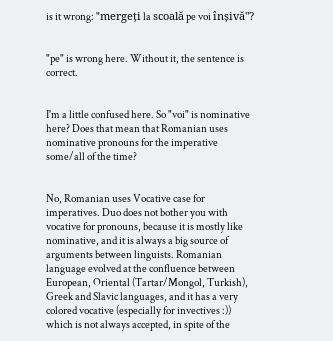is it wrong: "mergeți la scoală pe voi înșivă"?


"pe" is wrong here. Without it, the sentence is correct.


I'm a little confused here. So "voi" is nominative here? Does that mean that Romanian uses nominative pronouns for the imperative some/all of the time?


No, Romanian uses Vocative case for imperatives. Duo does not bother you with vocative for pronouns, because it is mostly like nominative, and it is always a big source of arguments between linguists. Romanian language evolved at the confluence between European, Oriental (Tartar/Mongol, Turkish), Greek and Slavic languages, and it has a very colored vocative (especially for invectives :)) which is not always accepted, in spite of the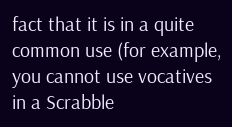fact that it is in a quite common use (for example, you cannot use vocatives in a Scrabble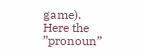game).
Here the ”pronoun”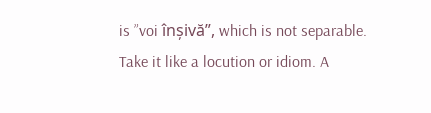is ”voi înșivă”, which is not separable. Take it like a locution or idiom. A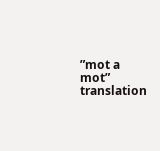”mot a mot” translation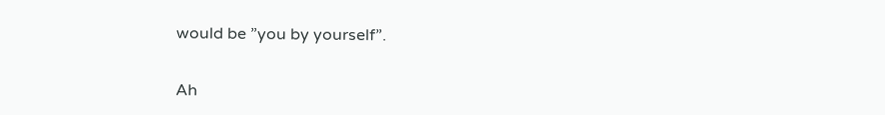would be ”you by yourself”.


Ah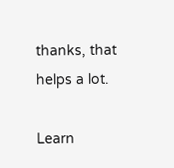thanks, that helps a lot.

Learn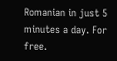Romanian in just 5 minutes a day. For free.